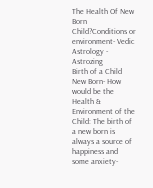The Health Of New Born Child?Conditions or environment- Vedic Astrology - Astrozing
Birth of a Child New Born- How would be the Health & Environment of the Child: The birth of a new born is always a source of happiness and some anxiety-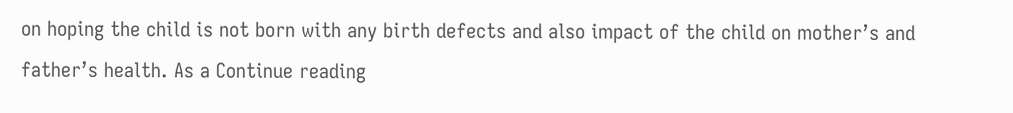on hoping the child is not born with any birth defects and also impact of the child on mother’s and father’s health. As a Continue reading